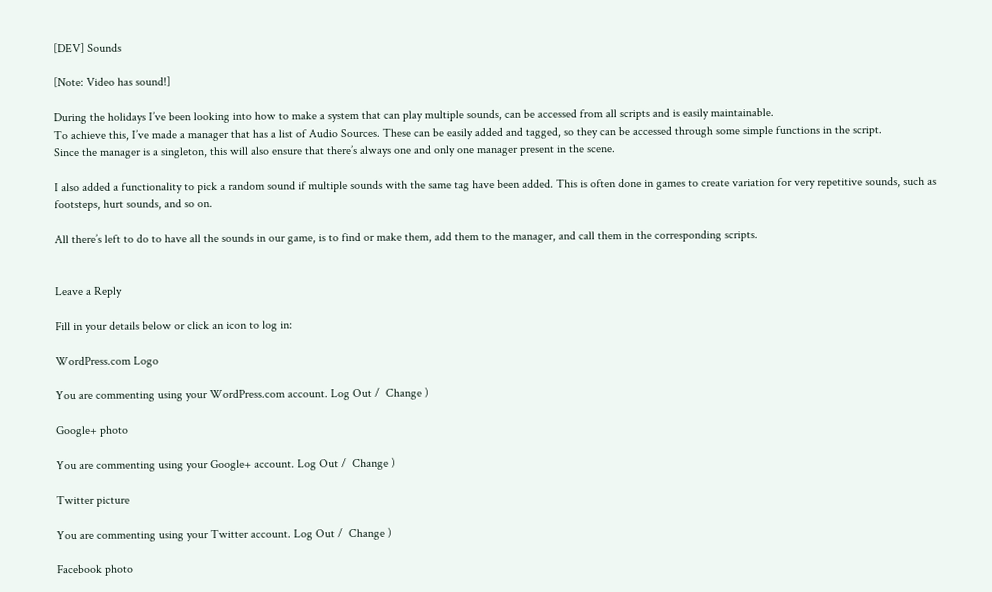[DEV] Sounds

[Note: Video has sound!]

During the holidays I’ve been looking into how to make a system that can play multiple sounds, can be accessed from all scripts and is easily maintainable.
To achieve this, I’ve made a manager that has a list of Audio Sources. These can be easily added and tagged, so they can be accessed through some simple functions in the script.
Since the manager is a singleton, this will also ensure that there’s always one and only one manager present in the scene.

I also added a functionality to pick a random sound if multiple sounds with the same tag have been added. This is often done in games to create variation for very repetitive sounds, such as footsteps, hurt sounds, and so on.

All there’s left to do to have all the sounds in our game, is to find or make them, add them to the manager, and call them in the corresponding scripts.


Leave a Reply

Fill in your details below or click an icon to log in:

WordPress.com Logo

You are commenting using your WordPress.com account. Log Out /  Change )

Google+ photo

You are commenting using your Google+ account. Log Out /  Change )

Twitter picture

You are commenting using your Twitter account. Log Out /  Change )

Facebook photo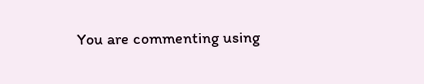You are commenting using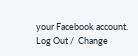your Facebook account. Log Out /  Change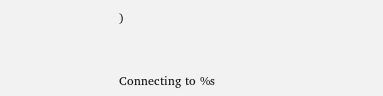)


Connecting to %s